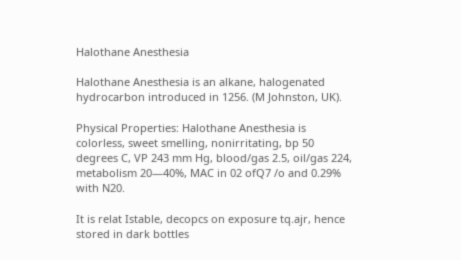Halothane Anesthesia

Halothane Anesthesia is an alkane, halogenated hydrocarbon introduced in 1256. (M Johnston, UK).

Physical Properties: Halothane Anesthesia is colorless, sweet smelling, nonirritating, bp 50 degrees C, VP 243 mm Hg, blood/gas 2.5, oil/gas 224, metabolism 20—40%, MAC in 02 ofQ7 /o and 0.29% with N20.

It is relat Istable, decopcs on exposure tq.ajr, hence stored in dark bottles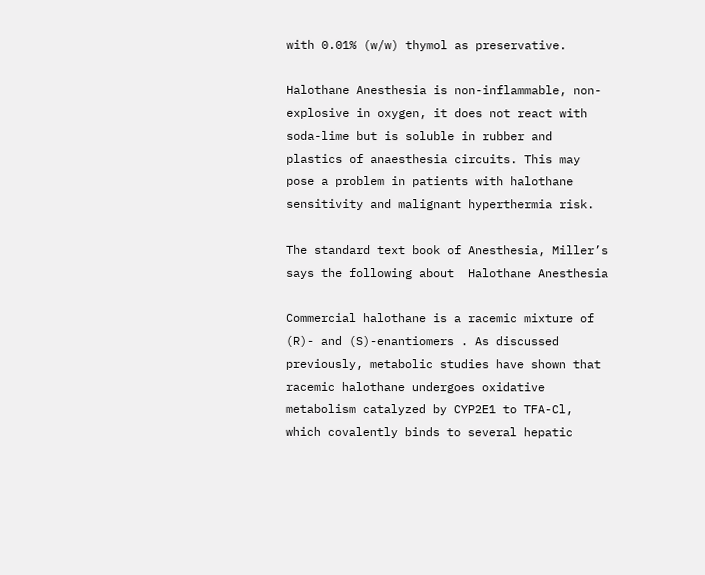with 0.01% (w/w) thymol as preservative.

Halothane Anesthesia is non-inflammable, non- explosive in oxygen, it does not react with soda-lime but is soluble in rubber and plastics of anaesthesia circuits. This may pose a problem in patients with halothane sensitivity and malignant hyperthermia risk.

The standard text book of Anesthesia, Miller’s says the following about  Halothane Anesthesia

Commercial halothane is a racemic mixture of (R)- and (S)-enantiomers . As discussed previously, metabolic studies have shown that racemic halothane undergoes oxidative metabolism catalyzed by CYP2E1 to TFA-Cl, which covalently binds to several hepatic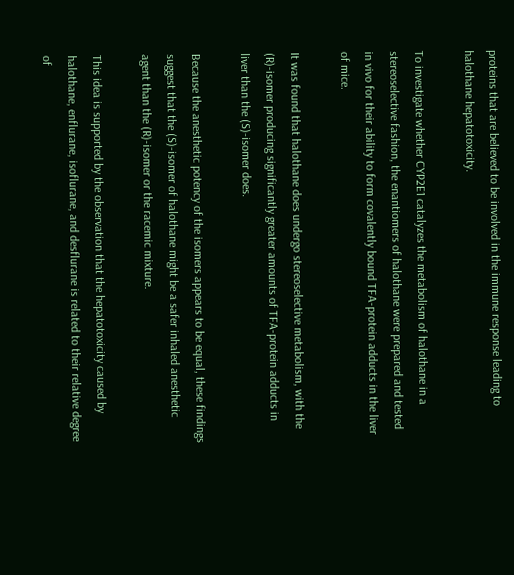proteins that are believed to be involved in the immune response leading to halothane hepatotoxicity.

To investigate whether CYP2E1 catalyzes the metabolism of halothane in a stereoselective fashion, the enantiomers of halothane were prepared and tested in vivo for their ability to form covalently bound TFA-protein adducts in the liver of mice.

It was found that halothane does undergo stereoselective metabolism, with the (R)-isomer producing significantly greater amounts of TFA-protein adducts in liver than the (S)-isomer does.

Because the anesthetic potency of the isomers appears to be equal, these findings suggest that the (S)-isomer of halothane might be a safer inhaled anesthetic agent than the (R)-isomer or the racemic mixture.

This idea is supported by the observation that the hepatotoxicity caused by halothane, enflurane, isoflurane, and desflurane is related to their relative degree of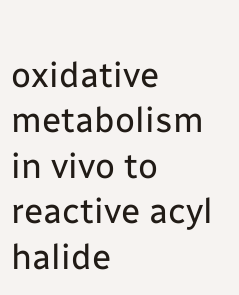oxidative metabolism in vivo to reactive acyl halide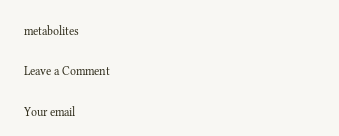metabolites

Leave a Comment

Your email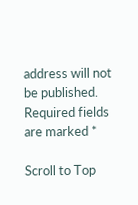address will not be published. Required fields are marked *

Scroll to Top